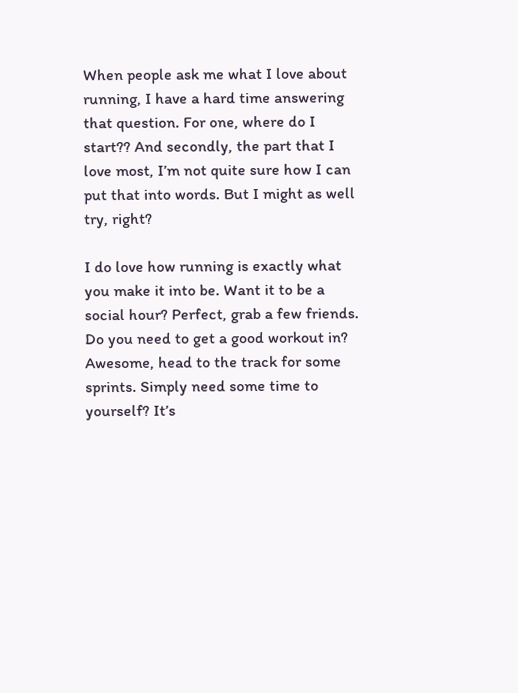When people ask me what I love about running, I have a hard time answering that question. For one, where do I start?? And secondly, the part that I love most, I’m not quite sure how I can put that into words. But I might as well try, right?

I do love how running is exactly what you make it into be. Want it to be a social hour? Perfect, grab a few friends. Do you need to get a good workout in? Awesome, head to the track for some sprints. Simply need some time to yourself? It’s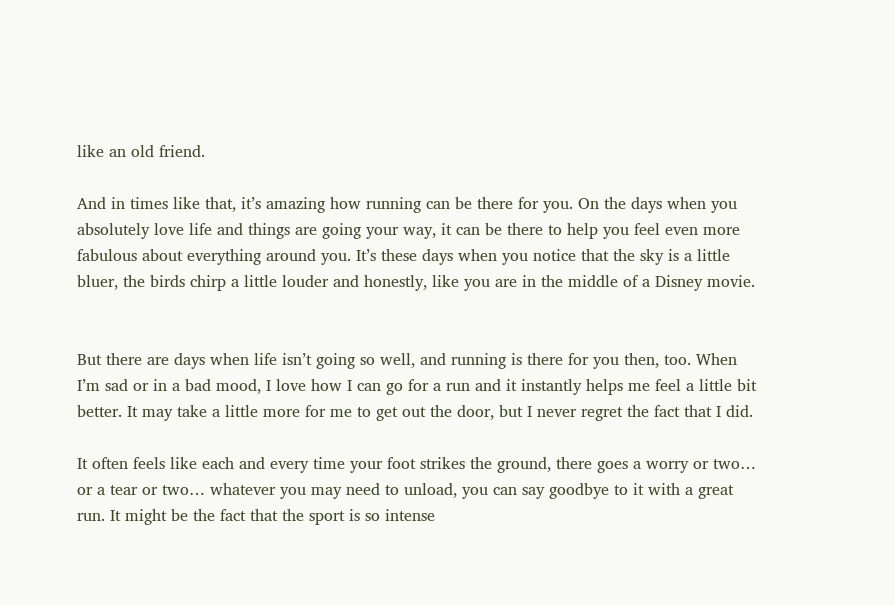like an old friend.

And in times like that, it’s amazing how running can be there for you. On the days when you absolutely love life and things are going your way, it can be there to help you feel even more fabulous about everything around you. It’s these days when you notice that the sky is a little bluer, the birds chirp a little louder and honestly, like you are in the middle of a Disney movie.


But there are days when life isn’t going so well, and running is there for you then, too. When I’m sad or in a bad mood, I love how I can go for a run and it instantly helps me feel a little bit better. It may take a little more for me to get out the door, but I never regret the fact that I did.

It often feels like each and every time your foot strikes the ground, there goes a worry or two… or a tear or two… whatever you may need to unload, you can say goodbye to it with a great run. It might be the fact that the sport is so intense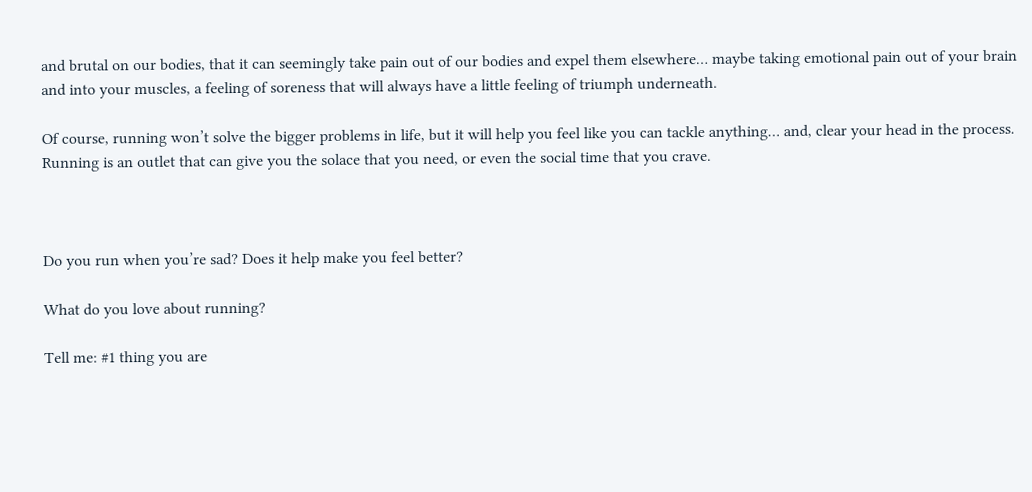and brutal on our bodies, that it can seemingly take pain out of our bodies and expel them elsewhere… maybe taking emotional pain out of your brain and into your muscles, a feeling of soreness that will always have a little feeling of triumph underneath.

Of course, running won’t solve the bigger problems in life, but it will help you feel like you can tackle anything… and, clear your head in the process. Running is an outlet that can give you the solace that you need, or even the social time that you crave.



Do you run when you’re sad? Does it help make you feel better?

What do you love about running?

Tell me: #1 thing you are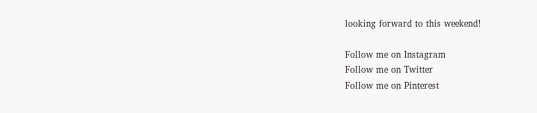looking forward to this weekend!

Follow me on Instagram
Follow me on Twitter
Follow me on Pinterest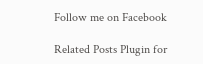Follow me on Facebook

Related Posts Plugin for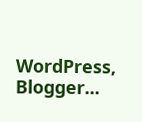WordPress, Blogger...